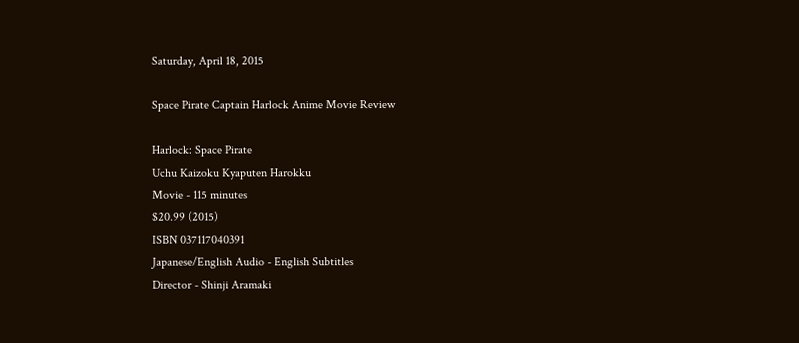Saturday, April 18, 2015

Space Pirate Captain Harlock Anime Movie Review

Harlock: Space Pirate
Uchu Kaizoku Kyaputen Harokku
Movie - 115 minutes
$20.99 (2015)
ISBN 037117040391
Japanese/English Audio - English Subtitles
Director - Shinji Aramaki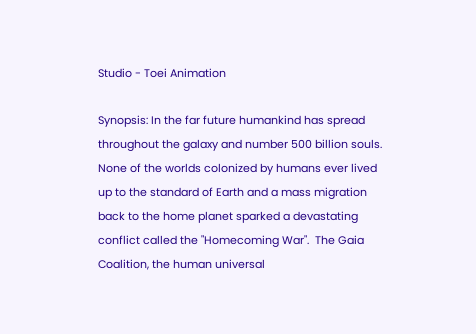Studio - Toei Animation

Synopsis: In the far future humankind has spread throughout the galaxy and number 500 billion souls.  None of the worlds colonized by humans ever lived up to the standard of Earth and a mass migration back to the home planet sparked a devastating conflict called the "Homecoming War".  The Gaia Coalition, the human universal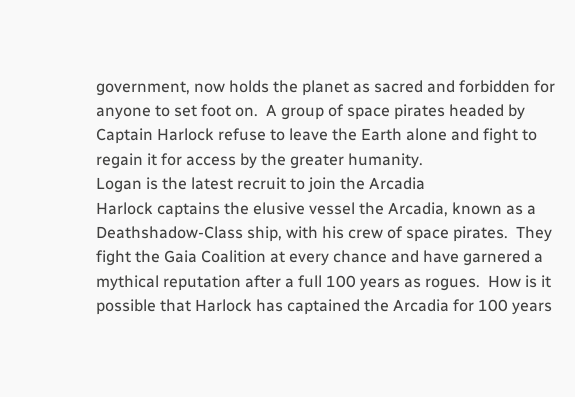government, now holds the planet as sacred and forbidden for anyone to set foot on.  A group of space pirates headed by Captain Harlock refuse to leave the Earth alone and fight to regain it for access by the greater humanity.
Logan is the latest recruit to join the Arcadia
Harlock captains the elusive vessel the Arcadia, known as a Deathshadow-Class ship, with his crew of space pirates.  They fight the Gaia Coalition at every chance and have garnered a mythical reputation after a full 100 years as rogues.  How is it possible that Harlock has captained the Arcadia for 100 years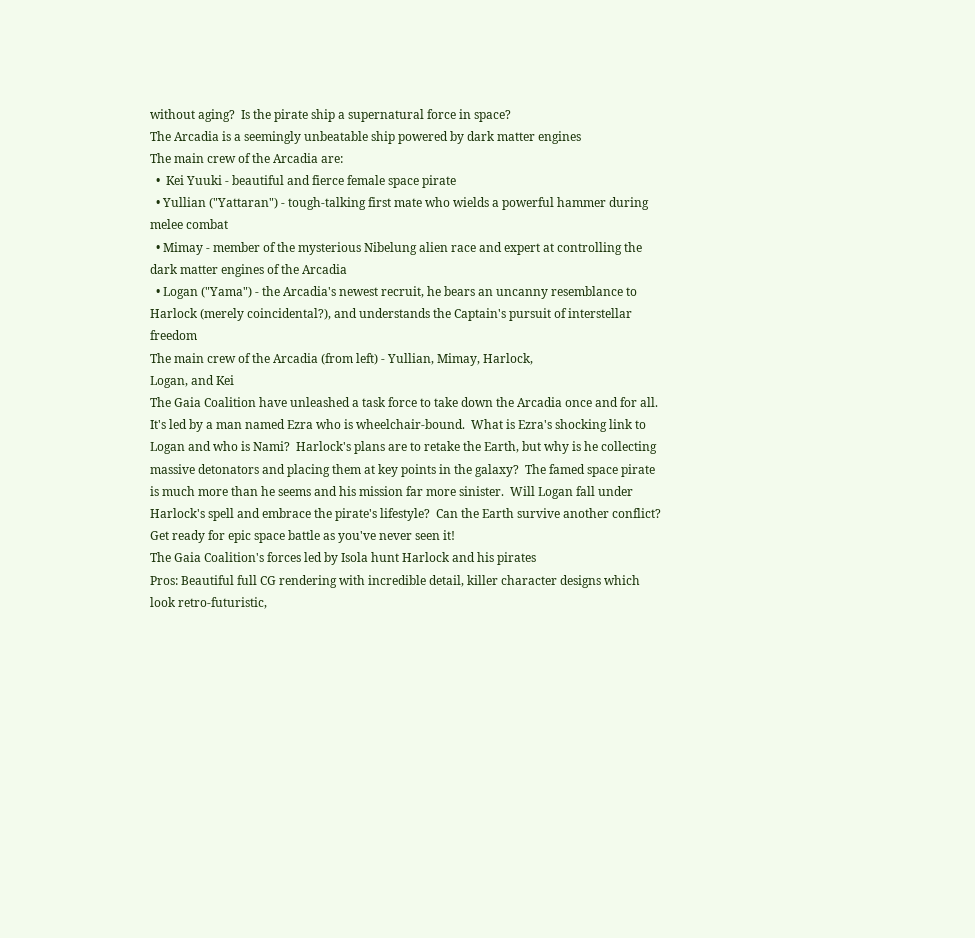without aging?  Is the pirate ship a supernatural force in space?
The Arcadia is a seemingly unbeatable ship powered by dark matter engines
The main crew of the Arcadia are:
  •  Kei Yuuki - beautiful and fierce female space pirate
  • Yullian ("Yattaran") - tough-talking first mate who wields a powerful hammer during melee combat
  • Mimay - member of the mysterious Nibelung alien race and expert at controlling the dark matter engines of the Arcadia
  • Logan ("Yama") - the Arcadia's newest recruit, he bears an uncanny resemblance to Harlock (merely coincidental?), and understands the Captain's pursuit of interstellar freedom
The main crew of the Arcadia (from left) - Yullian, Mimay, Harlock,
Logan, and Kei
The Gaia Coalition have unleashed a task force to take down the Arcadia once and for all.  It's led by a man named Ezra who is wheelchair-bound.  What is Ezra's shocking link to Logan and who is Nami?  Harlock's plans are to retake the Earth, but why is he collecting massive detonators and placing them at key points in the galaxy?  The famed space pirate is much more than he seems and his mission far more sinister.  Will Logan fall under Harlock's spell and embrace the pirate's lifestyle?  Can the Earth survive another conflict?  Get ready for epic space battle as you've never seen it!
The Gaia Coalition's forces led by Isola hunt Harlock and his pirates
Pros: Beautiful full CG rendering with incredible detail, killer character designs which look retro-futuristic,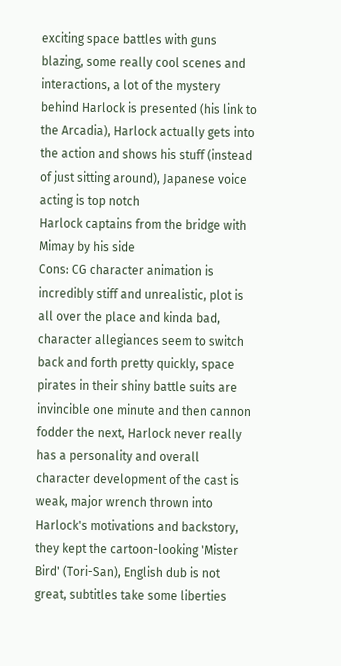exciting space battles with guns blazing, some really cool scenes and interactions, a lot of the mystery behind Harlock is presented (his link to the Arcadia), Harlock actually gets into the action and shows his stuff (instead of just sitting around), Japanese voice acting is top notch
Harlock captains from the bridge with Mimay by his side
Cons: CG character animation is incredibly stiff and unrealistic, plot is all over the place and kinda bad, character allegiances seem to switch back and forth pretty quickly, space pirates in their shiny battle suits are invincible one minute and then cannon fodder the next, Harlock never really has a personality and overall character development of the cast is weak, major wrench thrown into Harlock's motivations and backstory, they kept the cartoon-looking 'Mister Bird' (Tori-San), English dub is not great, subtitles take some liberties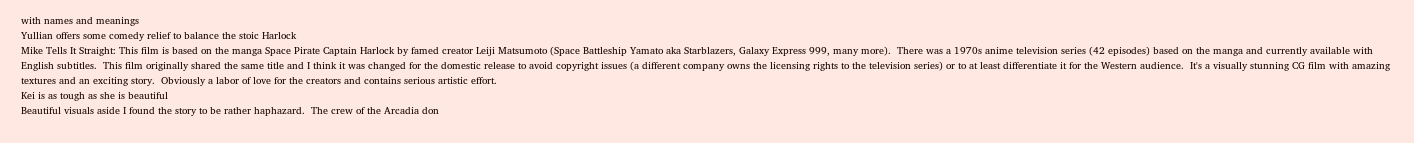with names and meanings
Yullian offers some comedy relief to balance the stoic Harlock
Mike Tells It Straight: This film is based on the manga Space Pirate Captain Harlock by famed creator Leiji Matsumoto (Space Battleship Yamato aka Starblazers, Galaxy Express 999, many more).  There was a 1970s anime television series (42 episodes) based on the manga and currently available with English subtitles.  This film originally shared the same title and I think it was changed for the domestic release to avoid copyright issues (a different company owns the licensing rights to the television series) or to at least differentiate it for the Western audience.  It's a visually stunning CG film with amazing textures and an exciting story.  Obviously a labor of love for the creators and contains serious artistic effort.
Kei is as tough as she is beautiful
Beautiful visuals aside I found the story to be rather haphazard.  The crew of the Arcadia don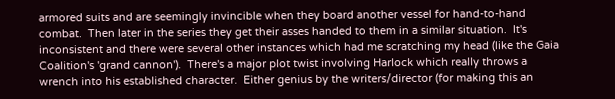armored suits and are seemingly invincible when they board another vessel for hand-to-hand combat.  Then later in the series they get their asses handed to them in a similar situation.  It's inconsistent and there were several other instances which had me scratching my head (like the Gaia Coalition's 'grand cannon').  There's a major plot twist involving Harlock which really throws a wrench into his established character.  Either genius by the writers/director (for making this an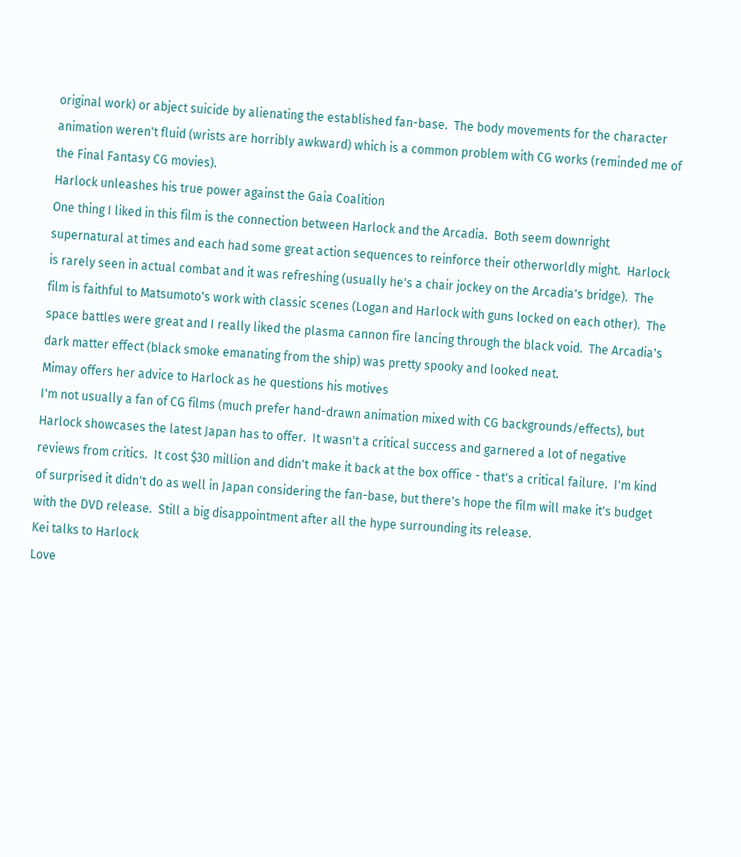original work) or abject suicide by alienating the established fan-base.  The body movements for the character animation weren't fluid (wrists are horribly awkward) which is a common problem with CG works (reminded me of the Final Fantasy CG movies).
Harlock unleashes his true power against the Gaia Coalition
One thing I liked in this film is the connection between Harlock and the Arcadia.  Both seem downright supernatural at times and each had some great action sequences to reinforce their otherworldly might.  Harlock is rarely seen in actual combat and it was refreshing (usually he's a chair jockey on the Arcadia's bridge).  The film is faithful to Matsumoto's work with classic scenes (Logan and Harlock with guns locked on each other).  The space battles were great and I really liked the plasma cannon fire lancing through the black void.  The Arcadia's dark matter effect (black smoke emanating from the ship) was pretty spooky and looked neat.
Mimay offers her advice to Harlock as he questions his motives
I'm not usually a fan of CG films (much prefer hand-drawn animation mixed with CG backgrounds/effects), but Harlock showcases the latest Japan has to offer.  It wasn't a critical success and garnered a lot of negative reviews from critics.  It cost $30 million and didn't make it back at the box office - that's a critical failure.  I'm kind of surprised it didn't do as well in Japan considering the fan-base, but there's hope the film will make it's budget with the DVD release.  Still a big disappointment after all the hype surrounding its release.
Kei talks to Harlock
Love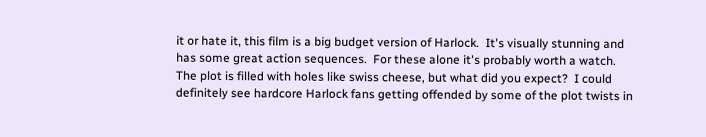it or hate it, this film is a big budget version of Harlock.  It's visually stunning and has some great action sequences.  For these alone it's probably worth a watch.  The plot is filled with holes like swiss cheese, but what did you expect?  I could definitely see hardcore Harlock fans getting offended by some of the plot twists in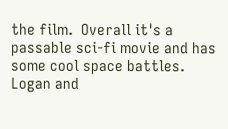the film.  Overall it's a passable sci-fi movie and has some cool space battles.
Logan and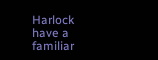Harlock have a familiar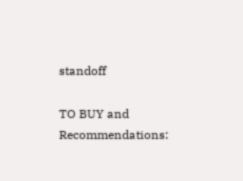standoff

TO BUY and Recommendations: